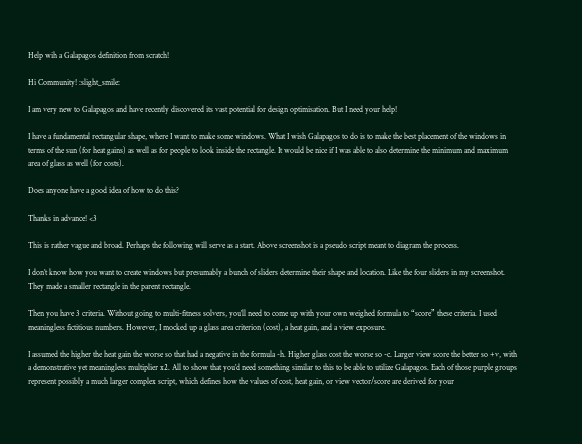Help wih a Galapagos definition from scratch!

Hi Community! :slight_smile:

I am very new to Galapagos and have recently discovered its vast potential for design optimisation. But I need your help!

I have a fundamental rectangular shape, where I want to make some windows. What I wish Galapagos to do is to make the best placement of the windows in terms of the sun (for heat gains) as well as for people to look inside the rectangle. It would be nice if I was able to also determine the minimum and maximum area of glass as well (for costs).

Does anyone have a good idea of how to do this?

Thanks in advance! <3

This is rather vague and broad. Perhaps the following will serve as a start. Above screenshot is a pseudo script meant to diagram the process.

I don’t know how you want to create windows but presumably a bunch of sliders determine their shape and location. Like the four sliders in my screenshot. They made a smaller rectangle in the parent rectangle.

Then you have 3 criteria. Without going to multi-fitness solvers, you’ll need to come up with your own weighed formula to “score” these criteria. I used meaningless fictitious numbers. However, I mocked up a glass area criterion (cost), a heat gain, and a view exposure.

I assumed the higher the heat gain the worse so that had a negative in the formula -h. Higher glass cost the worse so -c. Larger view score the better so +v, with a demonstrative yet meaningless multiplier x2. All to show that you’d need something similar to this to be able to utilize Galapagos. Each of those purple groups represent possibly a much larger complex script, which defines how the values of cost, heat gain, or view vector/score are derived for your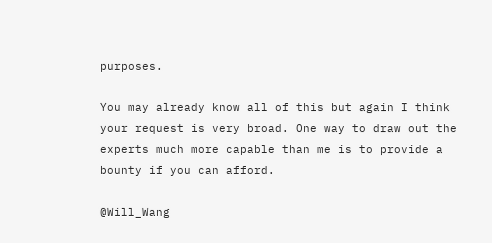purposes.

You may already know all of this but again I think your request is very broad. One way to draw out the experts much more capable than me is to provide a bounty if you can afford.

@Will_Wang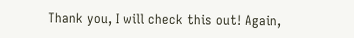Thank you, I will check this out! Again,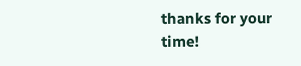thanks for your time!